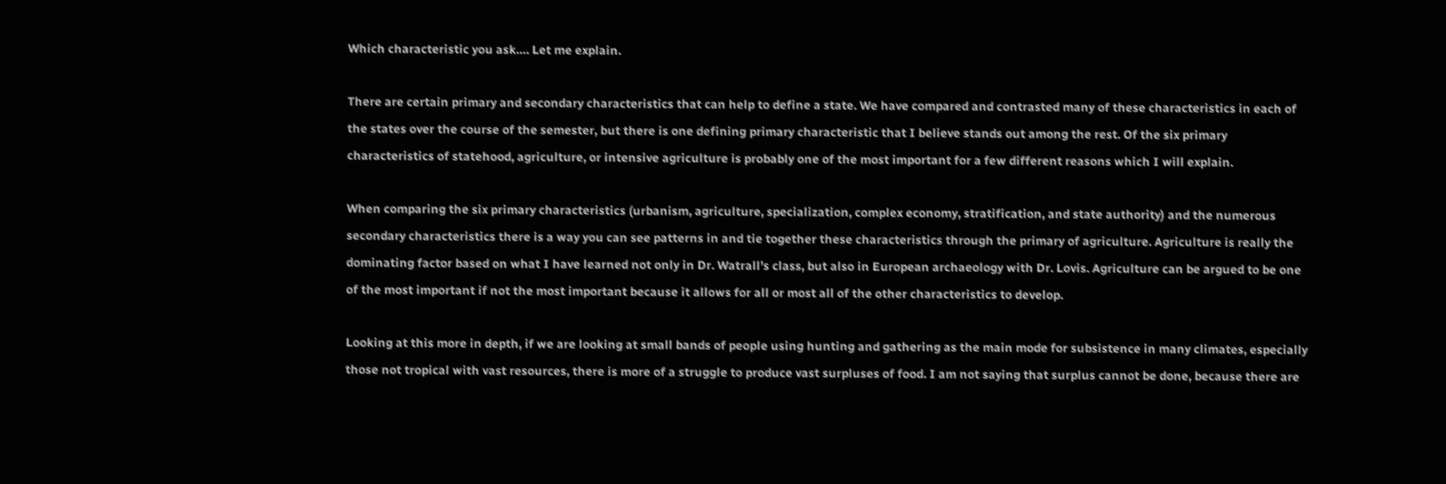Which characteristic you ask…. Let me explain.

There are certain primary and secondary characteristics that can help to define a state. We have compared and contrasted many of these characteristics in each of the states over the course of the semester, but there is one defining primary characteristic that I believe stands out among the rest. Of the six primary characteristics of statehood, agriculture, or intensive agriculture is probably one of the most important for a few different reasons which I will explain.

When comparing the six primary characteristics (urbanism, agriculture, specialization, complex economy, stratification, and state authority) and the numerous secondary characteristics there is a way you can see patterns in and tie together these characteristics through the primary of agriculture. Agriculture is really the dominating factor based on what I have learned not only in Dr. Watrall’s class, but also in European archaeology with Dr. Lovis. Agriculture can be argued to be one of the most important if not the most important because it allows for all or most all of the other characteristics to develop.

Looking at this more in depth, if we are looking at small bands of people using hunting and gathering as the main mode for subsistence in many climates, especially those not tropical with vast resources, there is more of a struggle to produce vast surpluses of food. I am not saying that surplus cannot be done, because there are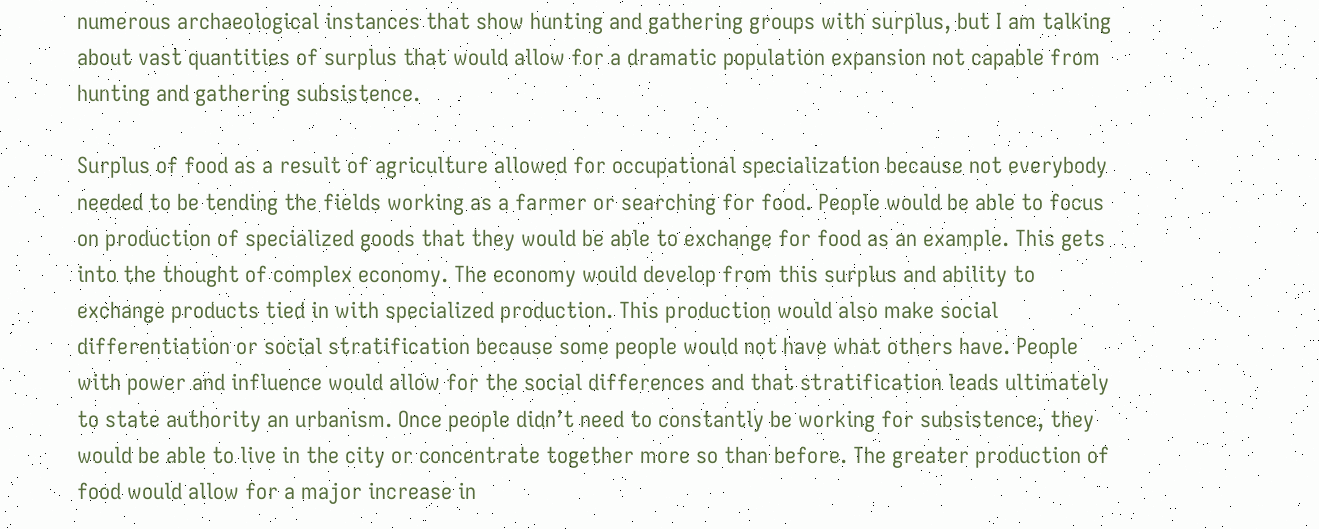numerous archaeological instances that show hunting and gathering groups with surplus, but I am talking about vast quantities of surplus that would allow for a dramatic population expansion not capable from hunting and gathering subsistence.

Surplus of food as a result of agriculture allowed for occupational specialization because not everybody needed to be tending the fields working as a farmer or searching for food. People would be able to focus on production of specialized goods that they would be able to exchange for food as an example. This gets into the thought of complex economy. The economy would develop from this surplus and ability to exchange products tied in with specialized production. This production would also make social differentiation or social stratification because some people would not have what others have. People with power and influence would allow for the social differences and that stratification leads ultimately to state authority an urbanism. Once people didn’t need to constantly be working for subsistence, they would be able to live in the city or concentrate together more so than before. The greater production of food would allow for a major increase in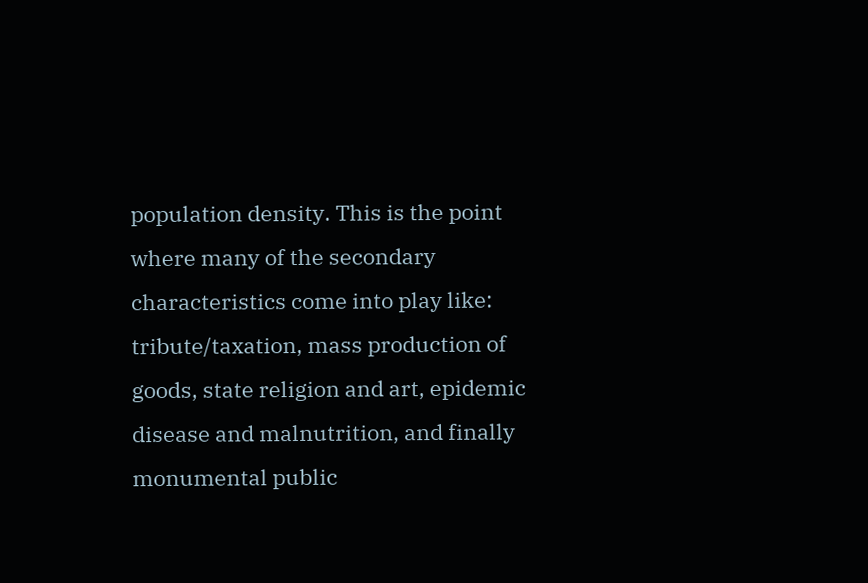population density. This is the point where many of the secondary characteristics come into play like: tribute/taxation, mass production of goods, state religion and art, epidemic disease and malnutrition, and finally monumental public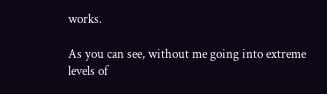works.

As you can see, without me going into extreme levels of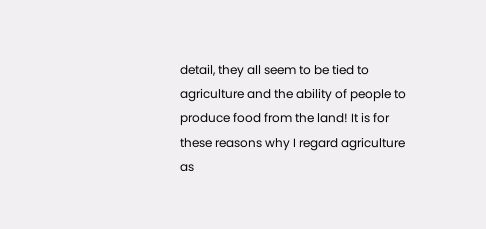detail, they all seem to be tied to agriculture and the ability of people to produce food from the land! It is for these reasons why I regard agriculture as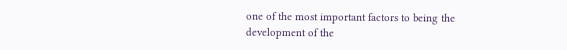one of the most important factors to being the development of the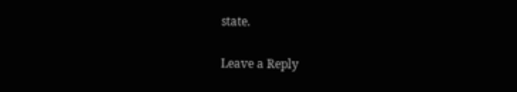state.

Leave a Reply